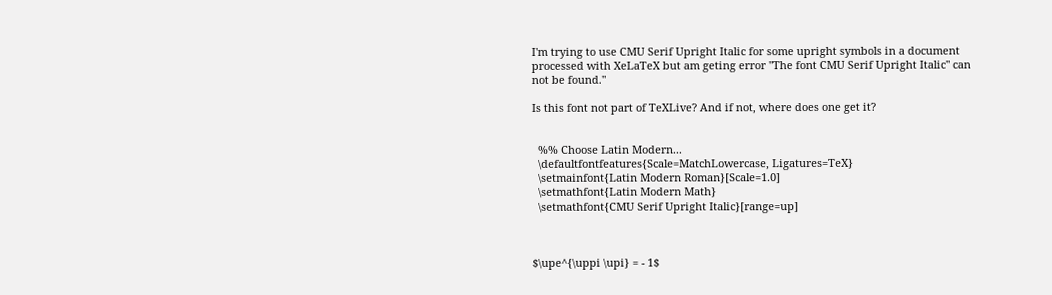I'm trying to use CMU Serif Upright Italic for some upright symbols in a document processed with XeLaTeX but am geting error "The font CMU Serif Upright Italic" can not be found."

Is this font not part of TeXLive? And if not, where does one get it?


  %% Choose Latin Modern...
  \defaultfontfeatures{Scale=MatchLowercase, Ligatures=TeX}
  \setmainfont{Latin Modern Roman}[Scale=1.0]
  \setmathfont{Latin Modern Math}
  \setmathfont{CMU Serif Upright Italic}[range=up]



$\upe^{\uppi \upi} = - 1$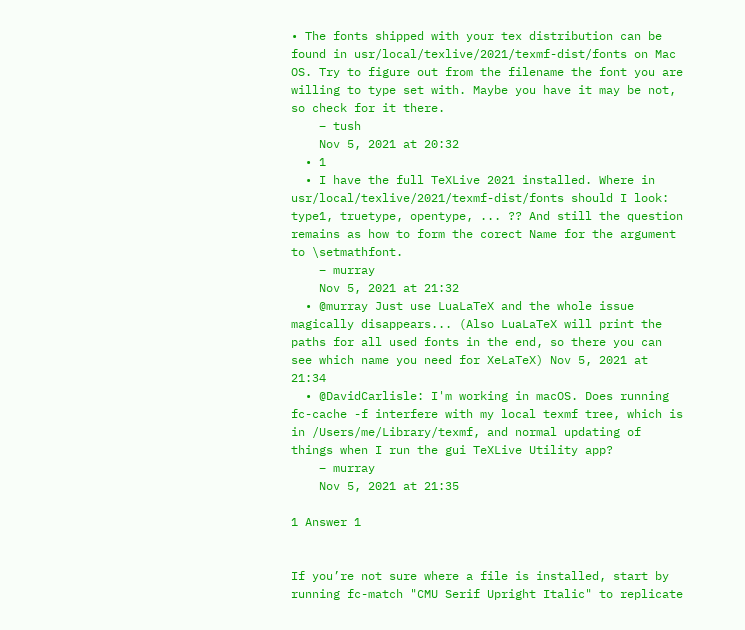• The fonts shipped with your tex distribution can be found in usr/local/texlive/2021/texmf-dist/fonts on Mac OS. Try to figure out from the filename the font you are willing to type set with. Maybe you have it may be not, so check for it there.
    – tush
    Nov 5, 2021 at 20:32
  • 1
  • I have the full TeXLive 2021 installed. Where in usr/local/texlive/2021/texmf-dist/fonts should I look: type1, truetype, opentype, ... ?? And still the question remains as how to form the corect Name for the argument to \setmathfont.
    – murray
    Nov 5, 2021 at 21:32
  • @murray Just use LuaLaTeX and the whole issue magically disappears... (Also LuaLaTeX will print the paths for all used fonts in the end, so there you can see which name you need for XeLaTeX) Nov 5, 2021 at 21:34
  • @DavidCarlisle: I'm working in macOS. Does running fc-cache -f interfere with my local texmf tree, which is in /Users/me/Library/texmf, and normal updating of things when I run the gui TeXLive Utility app?
    – murray
    Nov 5, 2021 at 21:35

1 Answer 1


If you’re not sure where a file is installed, start by running fc-match "CMU Serif Upright Italic" to replicate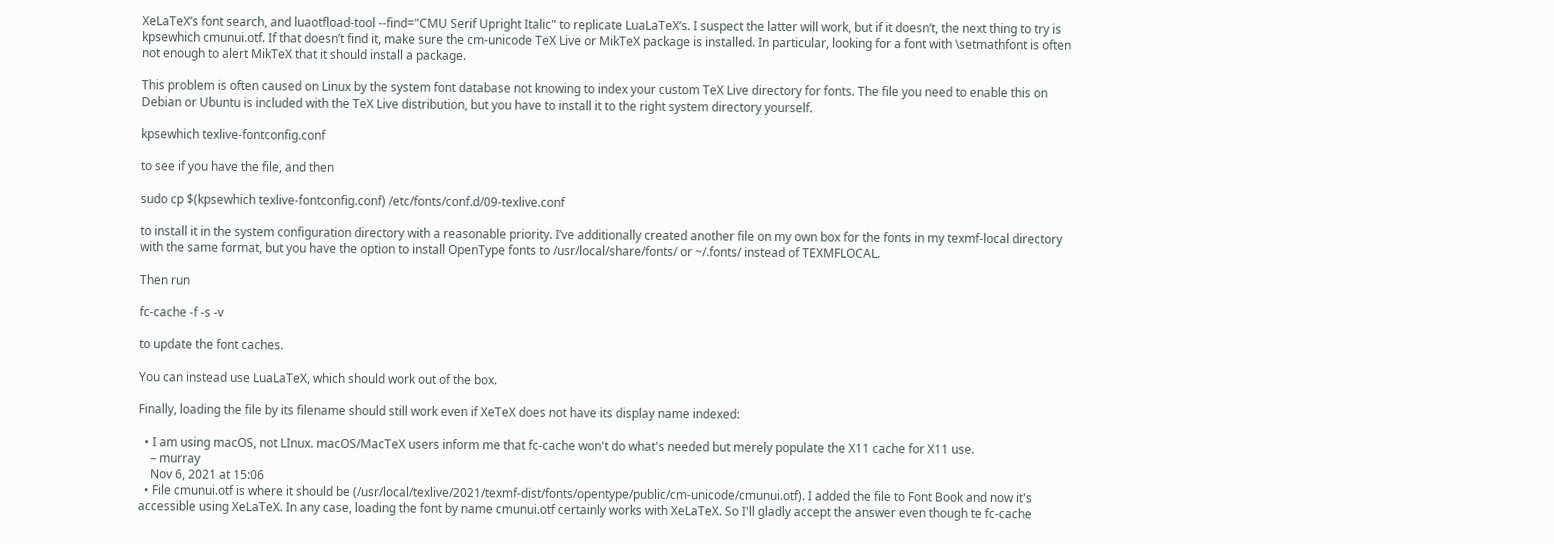XeLaTeX’s font search, and luaotfload-tool --find="CMU Serif Upright Italic" to replicate LuaLaTeX’s. I suspect the latter will work, but if it doesn’t, the next thing to try is kpsewhich cmunui.otf. If that doesn’t find it, make sure the cm-unicode TeX Live or MikTeX package is installed. In particular, looking for a font with \setmathfont is often not enough to alert MikTeX that it should install a package.

This problem is often caused on Linux by the system font database not knowing to index your custom TeX Live directory for fonts. The file you need to enable this on Debian or Ubuntu is included with the TeX Live distribution, but you have to install it to the right system directory yourself.

kpsewhich texlive-fontconfig.conf

to see if you have the file, and then

sudo cp $(kpsewhich texlive-fontconfig.conf) /etc/fonts/conf.d/09-texlive.conf

to install it in the system configuration directory with a reasonable priority. I’ve additionally created another file on my own box for the fonts in my texmf-local directory with the same format, but you have the option to install OpenType fonts to /usr/local/share/fonts/ or ~/.fonts/ instead of TEXMFLOCAL.

Then run

fc-cache -f -s -v

to update the font caches.

You can instead use LuaLaTeX, which should work out of the box.

Finally, loading the file by its filename should still work even if XeTeX does not have its display name indexed:

  • I am using macOS, not LInux. macOS/MacTeX users inform me that fc-cache won't do what's needed but merely populate the X11 cache for X11 use.
    – murray
    Nov 6, 2021 at 15:06
  • File cmunui.otf is where it should be (/usr/local/texlive/2021/texmf-dist/fonts/opentype/public/cm-unicode/cmunui.otf). I added the file to Font Book and now it's accessible using XeLaTeX. In any case, loading the font by name cmunui.otf certainly works with XeLaTeX. So I'll gladly accept the answer even though te fc-cache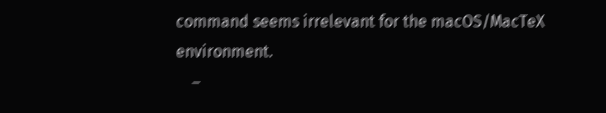command seems irrelevant for the macOS/MacTeX environment.
    –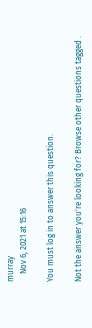murray
    Nov 6, 2021 at 15:16

You must log in to answer this question.

Not the answer you're looking for? Browse other questions tagged .